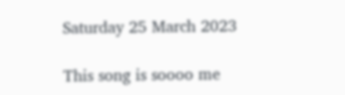Saturday 25 March 2023

This song is soooo me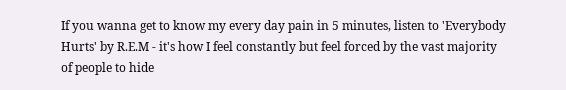If you wanna get to know my every day pain in 5 minutes, listen to 'Everybody Hurts' by R.E.M - it's how I feel constantly but feel forced by the vast majority of people to hide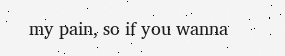my pain, so if you wanna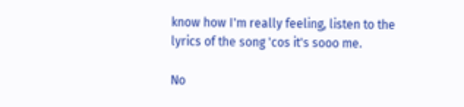know how I'm really feeling, listen to the lyrics of the song 'cos it's sooo me.

No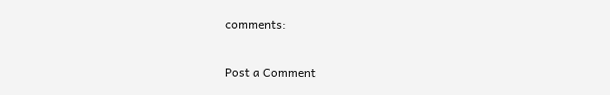comments:

Post a Comment